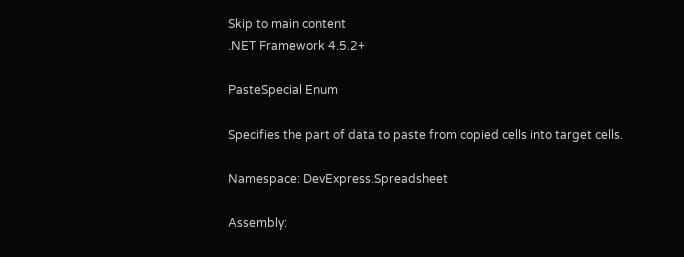Skip to main content
.NET Framework 4.5.2+

PasteSpecial Enum

Specifies the part of data to paste from copied cells into target cells.

Namespace: DevExpress.Spreadsheet

Assembly: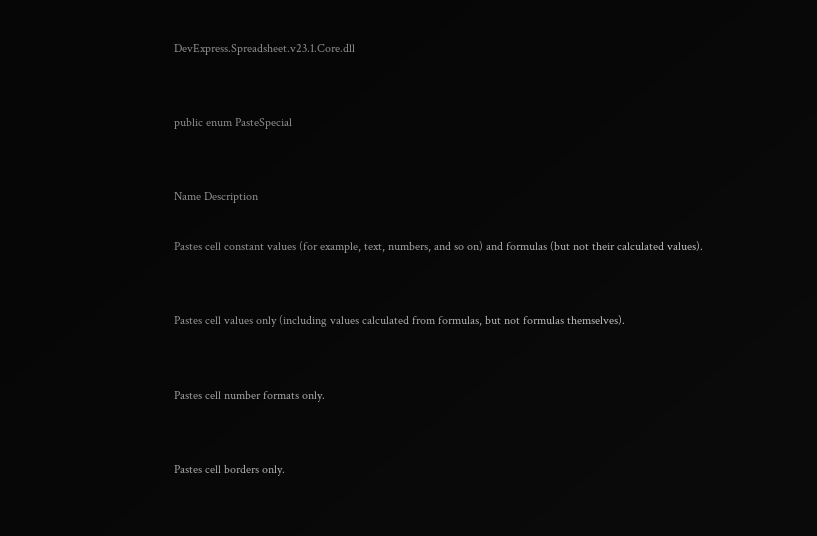DevExpress.Spreadsheet.v23.1.Core.dll


public enum PasteSpecial


Name Description

Pastes cell constant values (for example, text, numbers, and so on) and formulas (but not their calculated values).


Pastes cell values only (including values calculated from formulas, but not formulas themselves).


Pastes cell number formats only.


Pastes cell borders only.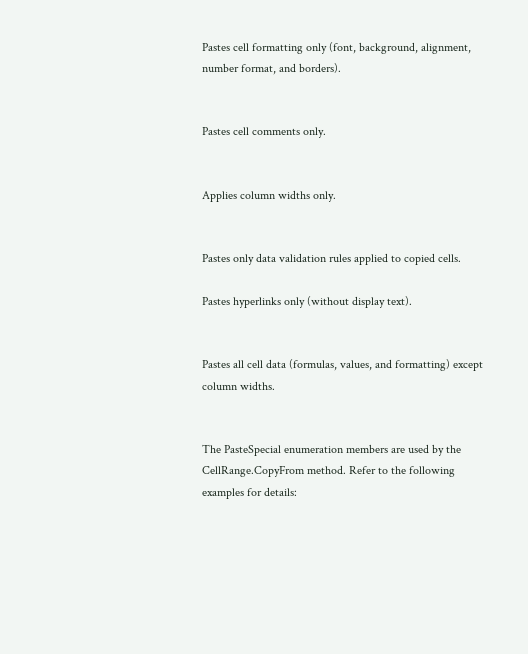Pastes cell formatting only (font, background, alignment, number format, and borders).


Pastes cell comments only.


Applies column widths only.


Pastes only data validation rules applied to copied cells.

Pastes hyperlinks only (without display text).


Pastes all cell data (formulas, values, and formatting) except column widths.


The PasteSpecial enumeration members are used by the CellRange.CopyFrom method. Refer to the following examples for details: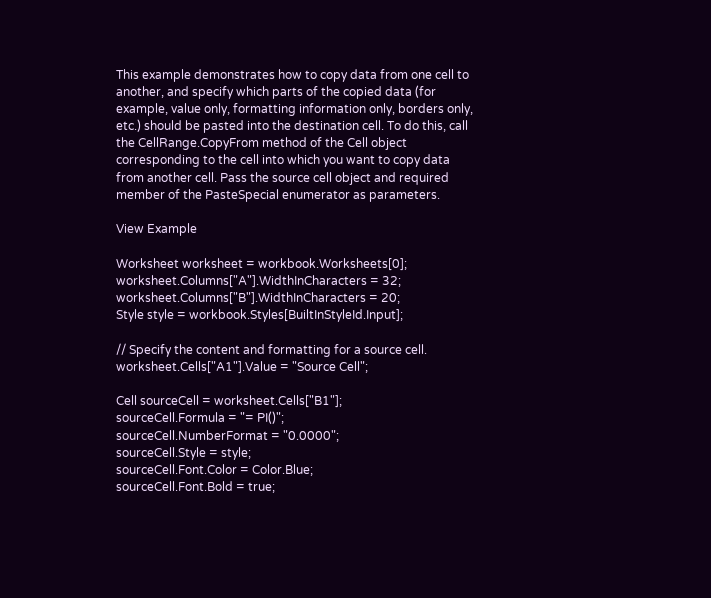This example demonstrates how to copy data from one cell to another, and specify which parts of the copied data (for example, value only, formatting information only, borders only, etc.) should be pasted into the destination cell. To do this, call the CellRange.CopyFrom method of the Cell object corresponding to the cell into which you want to copy data from another cell. Pass the source cell object and required member of the PasteSpecial enumerator as parameters.

View Example

Worksheet worksheet = workbook.Worksheets[0];
worksheet.Columns["A"].WidthInCharacters = 32;
worksheet.Columns["B"].WidthInCharacters = 20;
Style style = workbook.Styles[BuiltInStyleId.Input];

// Specify the content and formatting for a source cell.
worksheet.Cells["A1"].Value = "Source Cell";

Cell sourceCell = worksheet.Cells["B1"];
sourceCell.Formula = "= PI()";
sourceCell.NumberFormat = "0.0000";
sourceCell.Style = style;
sourceCell.Font.Color = Color.Blue;
sourceCell.Font.Bold = true;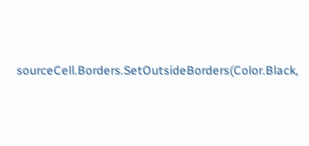sourceCell.Borders.SetOutsideBorders(Color.Black,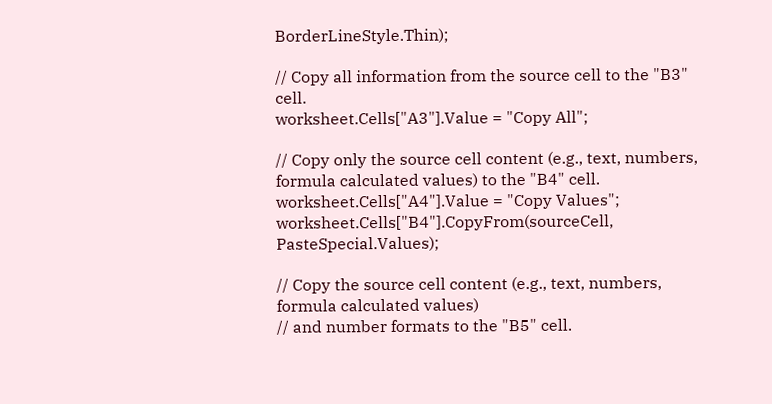BorderLineStyle.Thin);

// Copy all information from the source cell to the "B3" cell.
worksheet.Cells["A3"].Value = "Copy All";

// Copy only the source cell content (e.g., text, numbers, formula calculated values) to the "B4" cell.
worksheet.Cells["A4"].Value = "Copy Values";
worksheet.Cells["B4"].CopyFrom(sourceCell, PasteSpecial.Values);

// Copy the source cell content (e.g., text, numbers, formula calculated values)
// and number formats to the "B5" cell.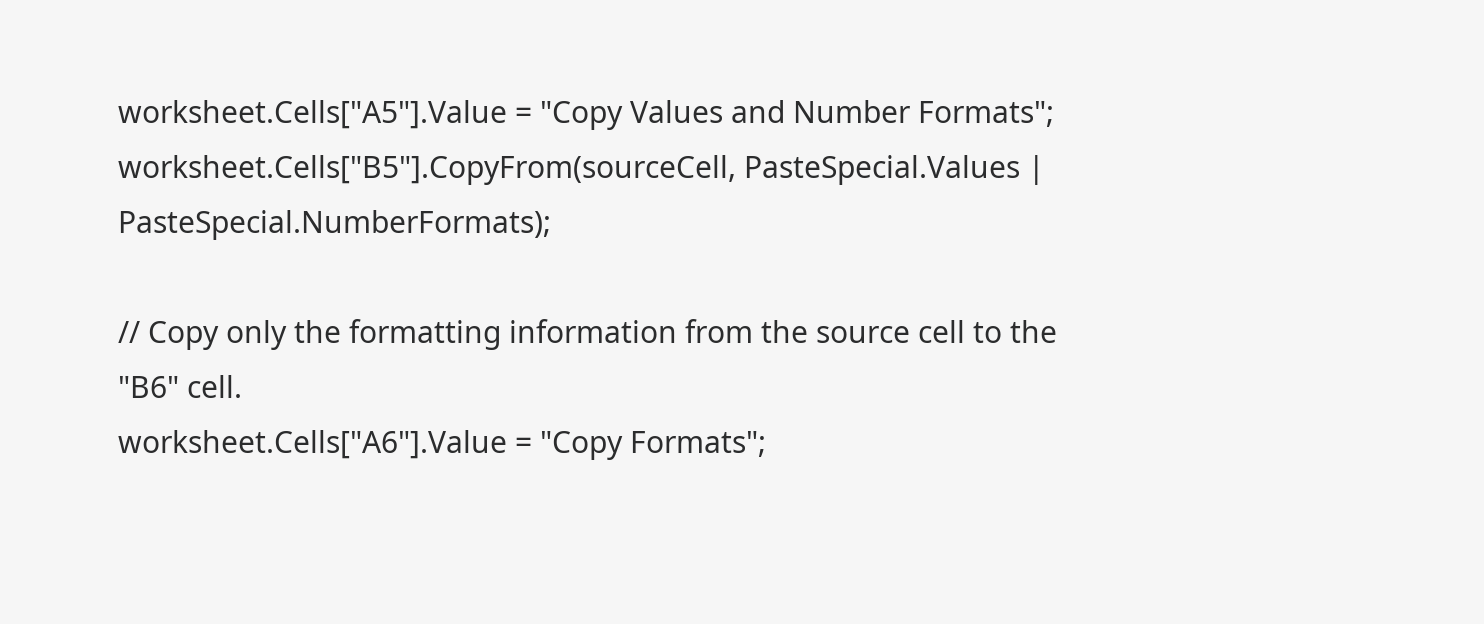worksheet.Cells["A5"].Value = "Copy Values and Number Formats";
worksheet.Cells["B5"].CopyFrom(sourceCell, PasteSpecial.Values | PasteSpecial.NumberFormats);

// Copy only the formatting information from the source cell to the "B6" cell.
worksheet.Cells["A6"].Value = "Copy Formats";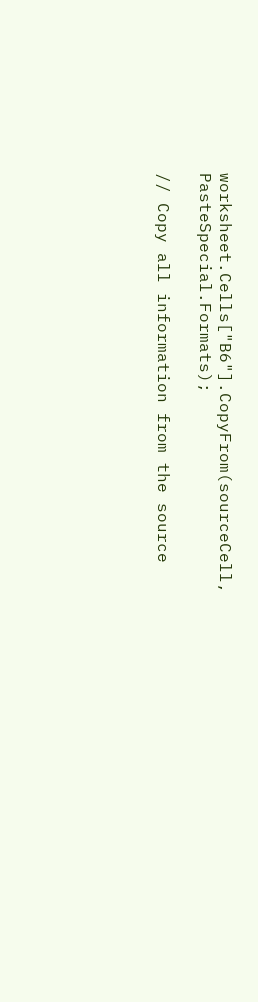worksheet.Cells["B6"].CopyFrom(sourceCell, PasteSpecial.Formats);

// Copy all information from the source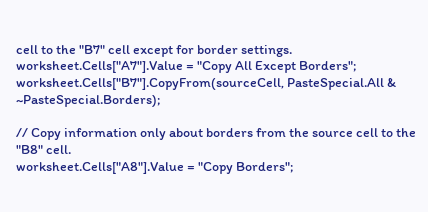cell to the "B7" cell except for border settings.
worksheet.Cells["A7"].Value = "Copy All Except Borders";
worksheet.Cells["B7"].CopyFrom(sourceCell, PasteSpecial.All & ~PasteSpecial.Borders);

// Copy information only about borders from the source cell to the "B8" cell.
worksheet.Cells["A8"].Value = "Copy Borders";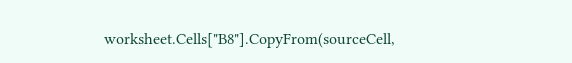worksheet.Cells["B8"].CopyFrom(sourceCell,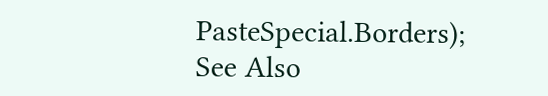PasteSpecial.Borders);
See Also